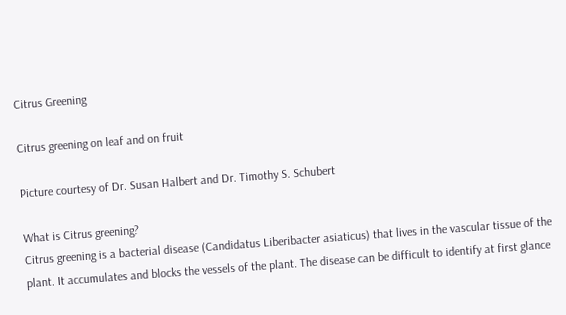Citrus Greening

Citrus greening on leaf and on fruit

Picture courtesy of Dr. Susan Halbert and Dr. Timothy S. Schubert

What is Citrus greening?
Citrus greening is a bacterial disease (Candidatus Liberibacter asiaticus) that lives in the vascular tissue of the plant. It accumulates and blocks the vessels of the plant. The disease can be difficult to identify at first glance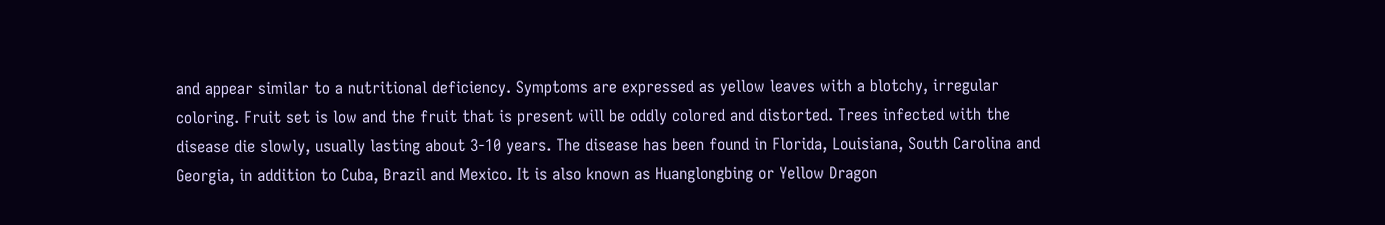and appear similar to a nutritional deficiency. Symptoms are expressed as yellow leaves with a blotchy, irregular coloring. Fruit set is low and the fruit that is present will be oddly colored and distorted. Trees infected with the disease die slowly, usually lasting about 3-10 years. The disease has been found in Florida, Louisiana, South Carolina and Georgia, in addition to Cuba, Brazil and Mexico. It is also known as Huanglongbing or Yellow Dragon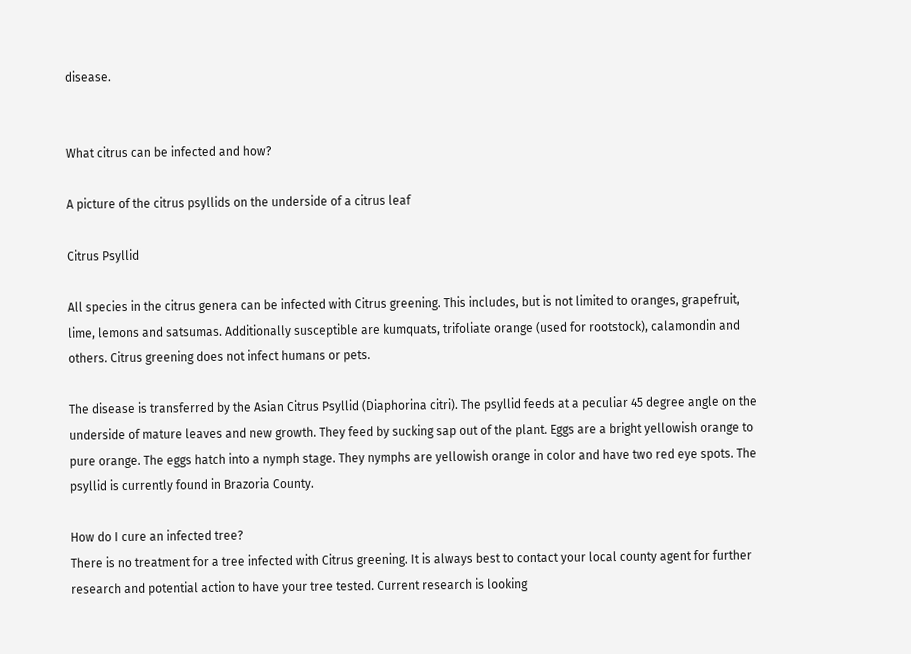disease.


What citrus can be infected and how?

A picture of the citrus psyllids on the underside of a citrus leaf

Citrus Psyllid

All species in the citrus genera can be infected with Citrus greening. This includes, but is not limited to oranges, grapefruit, lime, lemons and satsumas. Additionally susceptible are kumquats, trifoliate orange (used for rootstock), calamondin and others. Citrus greening does not infect humans or pets.

The disease is transferred by the Asian Citrus Psyllid (Diaphorina citri). The psyllid feeds at a peculiar 45 degree angle on the underside of mature leaves and new growth. They feed by sucking sap out of the plant. Eggs are a bright yellowish orange to pure orange. The eggs hatch into a nymph stage. They nymphs are yellowish orange in color and have two red eye spots. The psyllid is currently found in Brazoria County.

How do I cure an infected tree?
There is no treatment for a tree infected with Citrus greening. It is always best to contact your local county agent for further research and potential action to have your tree tested. Current research is looking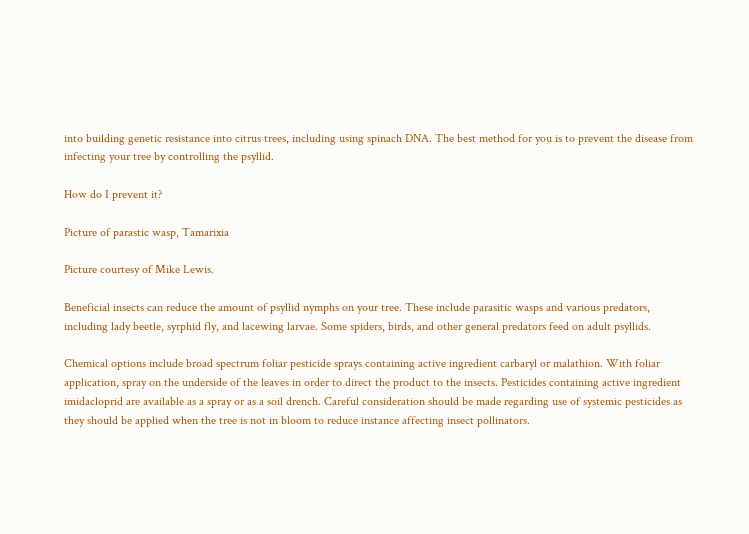into building genetic resistance into citrus trees, including using spinach DNA. The best method for you is to prevent the disease from infecting your tree by controlling the psyllid.

How do I prevent it?

Picture of parastic wasp, Tamarixia

Picture courtesy of Mike Lewis.

Beneficial insects can reduce the amount of psyllid nymphs on your tree. These include parasitic wasps and various predators, including lady beetle, syrphid fly, and lacewing larvae. Some spiders, birds, and other general predators feed on adult psyllids.

Chemical options include broad spectrum foliar pesticide sprays containing active ingredient carbaryl or malathion. With foliar application, spray on the underside of the leaves in order to direct the product to the insects. Pesticides containing active ingredient imidacloprid are available as a spray or as a soil drench. Careful consideration should be made regarding use of systemic pesticides as they should be applied when the tree is not in bloom to reduce instance affecting insect pollinators.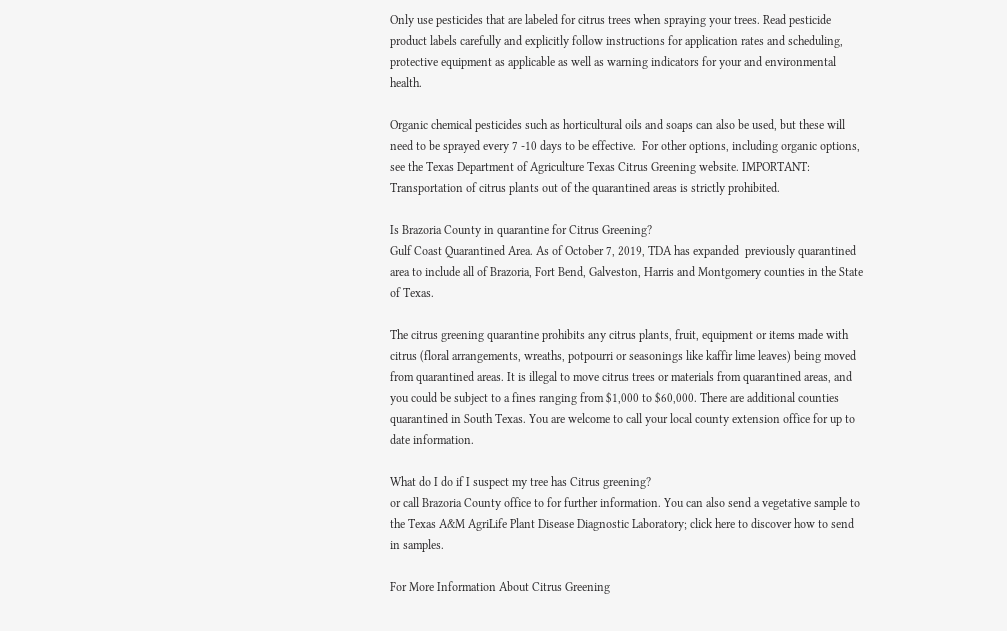Only use pesticides that are labeled for citrus trees when spraying your trees. Read pesticide product labels carefully and explicitly follow instructions for application rates and scheduling, protective equipment as applicable as well as warning indicators for your and environmental health.

Organic chemical pesticides such as horticultural oils and soaps can also be used, but these will need to be sprayed every 7 -10 days to be effective.  For other options, including organic options, see the Texas Department of Agriculture Texas Citrus Greening website. IMPORTANT: Transportation of citrus plants out of the quarantined areas is strictly prohibited.

Is Brazoria County in quarantine for Citrus Greening?
Gulf Coast Quarantined Area. As of October 7, 2019, TDA has expanded  previously quarantined area to include all of Brazoria, Fort Bend, Galveston, Harris and Montgomery counties in the State of Texas.

The citrus greening quarantine prohibits any citrus plants, fruit, equipment or items made with citrus (floral arrangements, wreaths, potpourri or seasonings like kaffir lime leaves) being moved from quarantined areas. It is illegal to move citrus trees or materials from quarantined areas, and you could be subject to a fines ranging from $1,000 to $60,000. There are additional counties quarantined in South Texas. You are welcome to call your local county extension office for up to date information.

What do I do if I suspect my tree has Citrus greening?
or call Brazoria County office to for further information. You can also send a vegetative sample to the Texas A&M AgriLife Plant Disease Diagnostic Laboratory; click here to discover how to send in samples.

For More Information About Citrus Greening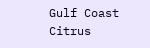Gulf Coast Citrus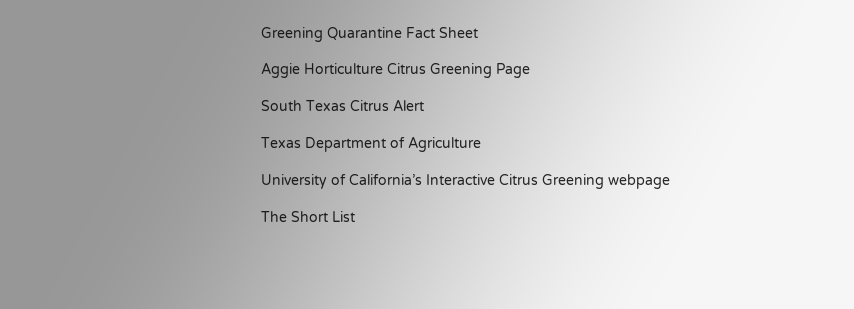Greening Quarantine Fact Sheet

Aggie Horticulture Citrus Greening Page

South Texas Citrus Alert

Texas Department of Agriculture

University of California’s Interactive Citrus Greening webpage

The Short List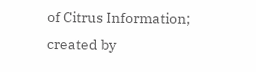of Citrus Information; created by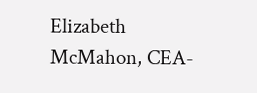Elizabeth McMahon, CEA-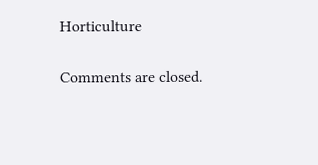Horticulture

Comments are closed.